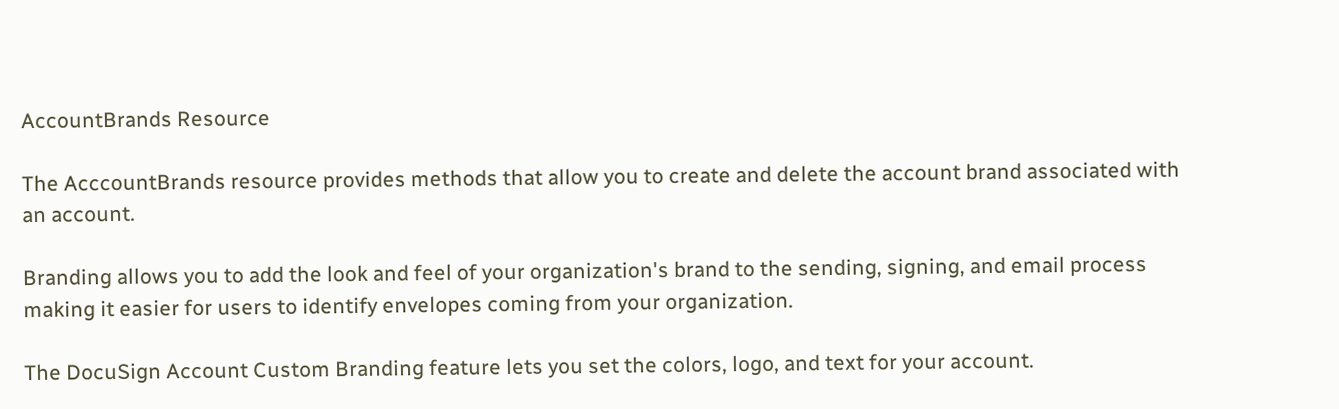AccountBrands Resource

The AcccountBrands resource provides methods that allow you to create and delete the account brand associated with an account.

Branding allows you to add the look and feel of your organization's brand to the sending, signing, and email process making it easier for users to identify envelopes coming from your organization.

The DocuSign Account Custom Branding feature lets you set the colors, logo, and text for your account.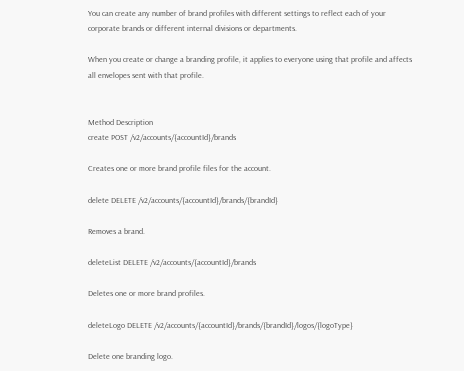You can create any number of brand profiles with different settings to reflect each of your corporate brands or different internal divisions or departments.

When you create or change a branding profile, it applies to everyone using that profile and affects all envelopes sent with that profile.


Method Description
create POST /v2/accounts/{accountId}/brands

Creates one or more brand profile files for the account.

delete DELETE /v2/accounts/{accountId}/brands/{brandId}

Removes a brand.

deleteList DELETE /v2/accounts/{accountId}/brands

Deletes one or more brand profiles.

deleteLogo DELETE /v2/accounts/{accountId}/brands/{brandId}/logos/{logoType}

Delete one branding logo.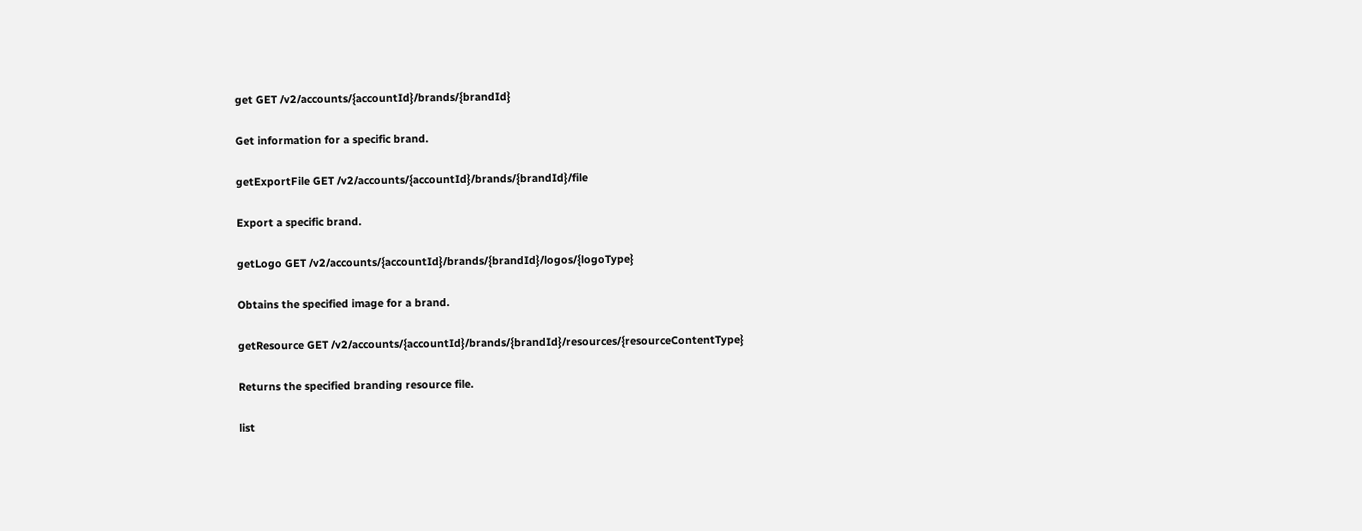get GET /v2/accounts/{accountId}/brands/{brandId}

Get information for a specific brand.

getExportFile GET /v2/accounts/{accountId}/brands/{brandId}/file

Export a specific brand.

getLogo GET /v2/accounts/{accountId}/brands/{brandId}/logos/{logoType}

Obtains the specified image for a brand.

getResource GET /v2/accounts/{accountId}/brands/{brandId}/resources/{resourceContentType}

Returns the specified branding resource file.

list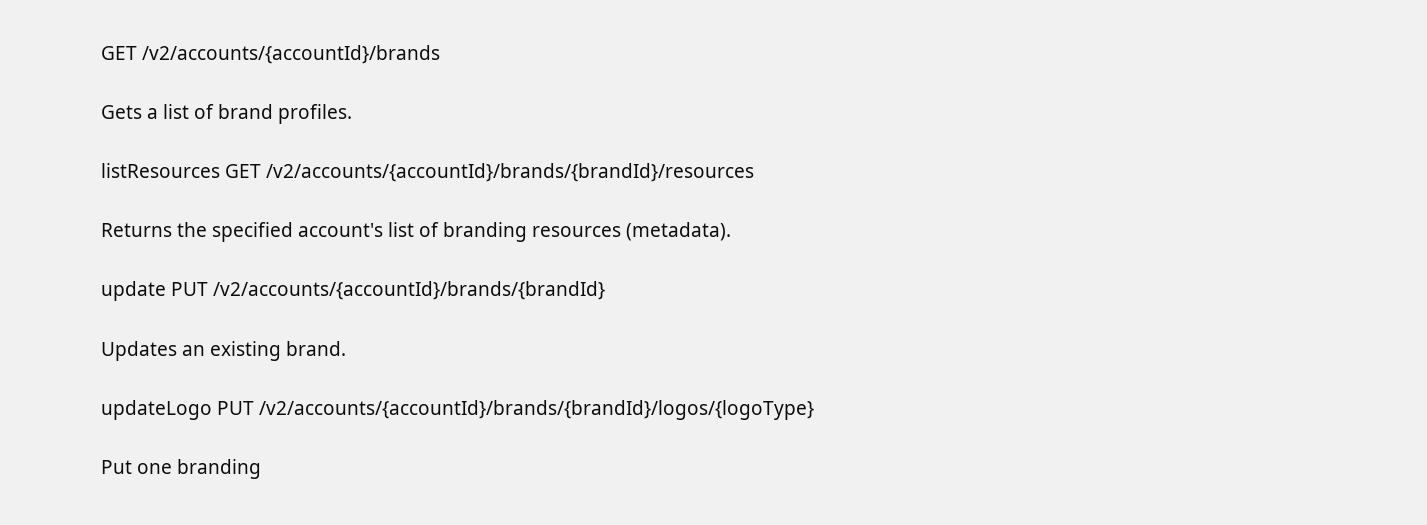GET /v2/accounts/{accountId}/brands

Gets a list of brand profiles.

listResources GET /v2/accounts/{accountId}/brands/{brandId}/resources

Returns the specified account's list of branding resources (metadata).

update PUT /v2/accounts/{accountId}/brands/{brandId}

Updates an existing brand.

updateLogo PUT /v2/accounts/{accountId}/brands/{brandId}/logos/{logoType}

Put one branding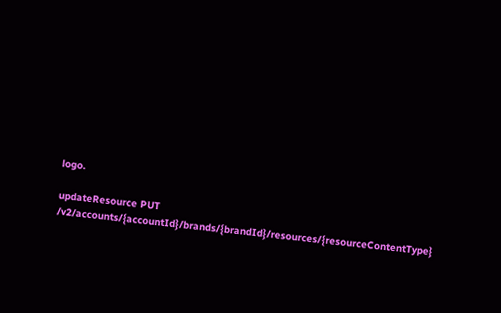logo.

updateResource PUT /v2/accounts/{accountId}/brands/{brandId}/resources/{resourceContentType}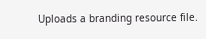Uploads a branding resource file.